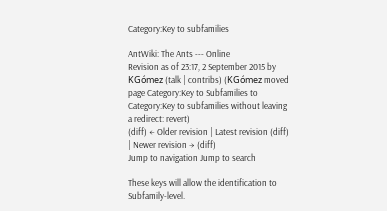Category:Key to subfamilies

AntWiki: The Ants --- Online
Revision as of 23:17, 2 September 2015 by KGómez (talk | contribs) (KGómez moved page Category:Key to Subfamilies to Category:Key to subfamilies without leaving a redirect: revert)
(diff) ← Older revision | Latest revision (diff) | Newer revision → (diff)
Jump to navigation Jump to search

These keys will allow the identification to Subfamily-level.